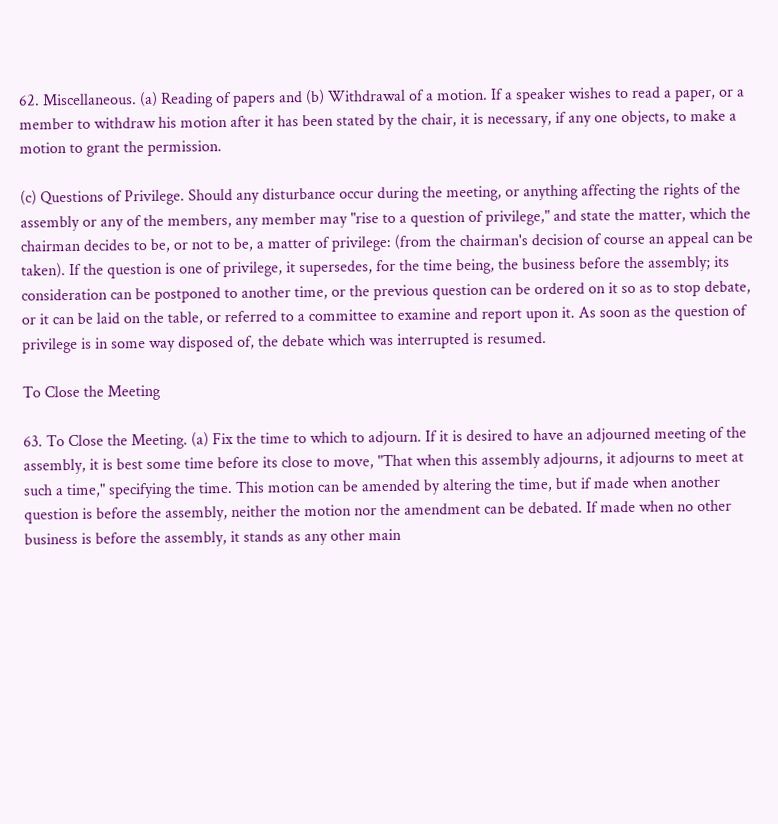62. Miscellaneous. (a) Reading of papers and (b) Withdrawal of a motion. If a speaker wishes to read a paper, or a member to withdraw his motion after it has been stated by the chair, it is necessary, if any one objects, to make a motion to grant the permission.

(c) Questions of Privilege. Should any disturbance occur during the meeting, or anything affecting the rights of the assembly or any of the members, any member may "rise to a question of privilege," and state the matter, which the chairman decides to be, or not to be, a matter of privilege: (from the chairman's decision of course an appeal can be taken). If the question is one of privilege, it supersedes, for the time being, the business before the assembly; its consideration can be postponed to another time, or the previous question can be ordered on it so as to stop debate, or it can be laid on the table, or referred to a committee to examine and report upon it. As soon as the question of privilege is in some way disposed of, the debate which was interrupted is resumed.

To Close the Meeting

63. To Close the Meeting. (a) Fix the time to which to adjourn. If it is desired to have an adjourned meeting of the assembly, it is best some time before its close to move, "That when this assembly adjourns, it adjourns to meet at such a time," specifying the time. This motion can be amended by altering the time, but if made when another question is before the assembly, neither the motion nor the amendment can be debated. If made when no other business is before the assembly, it stands as any other main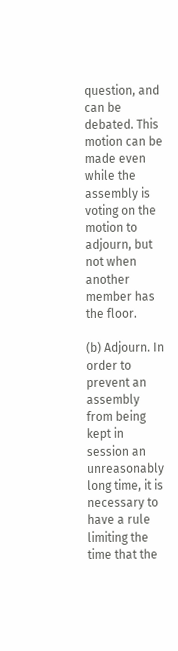question, and can be debated. This motion can be made even while the assembly is voting on the motion to adjourn, but not when another member has the floor.

(b) Adjourn. In order to prevent an assembly from being kept in session an unreasonably long time, it is necessary to have a rule limiting the time that the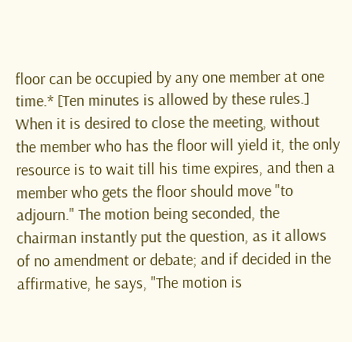floor can be occupied by any one member at one time.* [Ten minutes is allowed by these rules.] When it is desired to close the meeting, without the member who has the floor will yield it, the only resource is to wait till his time expires, and then a member who gets the floor should move "to adjourn." The motion being seconded, the chairman instantly put the question, as it allows of no amendment or debate; and if decided in the affirmative, he says, "The motion is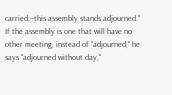carried;--this assembly stands adjourned." If the assembly is one that will have no other meeting, instead of "adjourned," he says "adjourned without day,"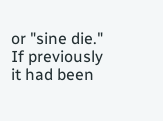or "sine die." If previously it had been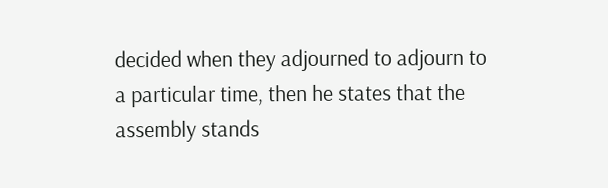decided when they adjourned to adjourn to a particular time, then he states that the assembly stands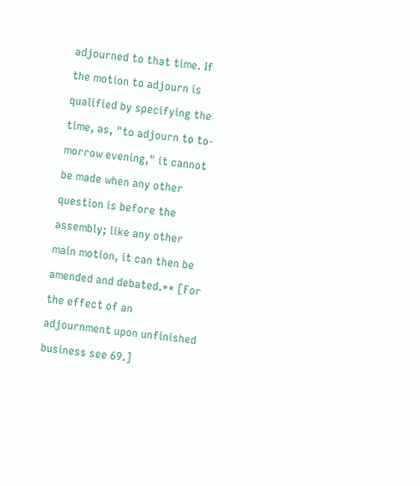adjourned to that time. If the motion to adjourn is qualified by specifying the time, as, "to adjourn to to-morrow evening," it cannot be made when any other question is before the assembly; like any other main motion, it can then be amended and debated.** [For the effect of an adjournment upon unfinished business see 69.]